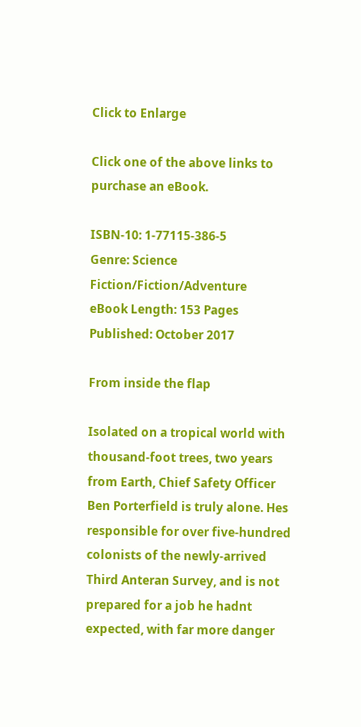Click to Enlarge

Click one of the above links to purchase an eBook.

ISBN-10: 1-77115-386-5
Genre: Science Fiction/Fiction/Adventure
eBook Length: 153 Pages
Published: October 2017

From inside the flap

Isolated on a tropical world with thousand-foot trees, two years from Earth, Chief Safety Officer Ben Porterfield is truly alone. Hes responsible for over five-hundred colonists of the newly-arrived Third Anteran Survey, and is not prepared for a job he hadnt expected, with far more danger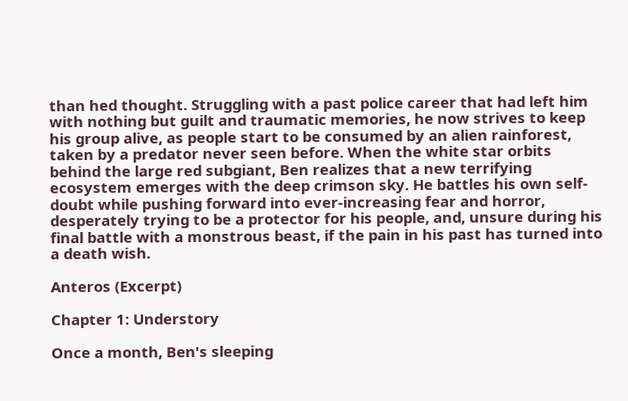than hed thought. Struggling with a past police career that had left him with nothing but guilt and traumatic memories, he now strives to keep his group alive, as people start to be consumed by an alien rainforest, taken by a predator never seen before. When the white star orbits behind the large red subgiant, Ben realizes that a new terrifying ecosystem emerges with the deep crimson sky. He battles his own self-doubt while pushing forward into ever-increasing fear and horror, desperately trying to be a protector for his people, and, unsure during his final battle with a monstrous beast, if the pain in his past has turned into a death wish.

Anteros (Excerpt)

Chapter 1: Understory

Once a month, Ben's sleeping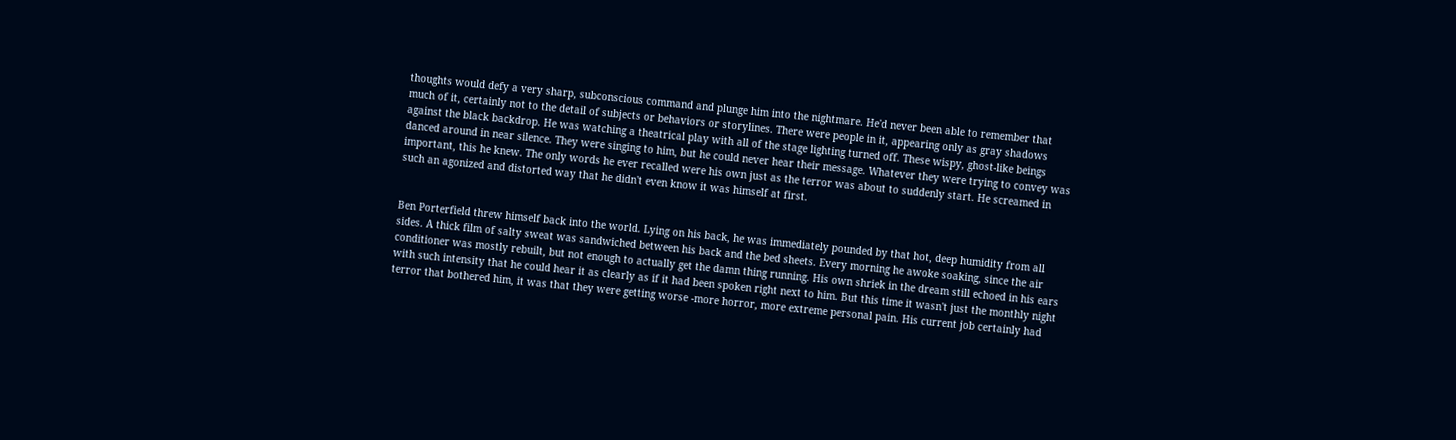thoughts would defy a very sharp, subconscious command and plunge him into the nightmare. He'd never been able to remember that much of it, certainly not to the detail of subjects or behaviors or storylines. There were people in it, appearing only as gray shadows against the black backdrop. He was watching a theatrical play with all of the stage lighting turned off. These wispy, ghost-like beings danced around in near silence. They were singing to him, but he could never hear their message. Whatever they were trying to convey was important, this he knew. The only words he ever recalled were his own just as the terror was about to suddenly start. He screamed in such an agonized and distorted way that he didn't even know it was himself at first.


Ben Porterfield threw himself back into the world. Lying on his back, he was immediately pounded by that hot, deep humidity from all sides. A thick film of salty sweat was sandwiched between his back and the bed sheets. Every morning he awoke soaking, since the air conditioner was mostly rebuilt, but not enough to actually get the damn thing running. His own shriek in the dream still echoed in his ears with such intensity that he could hear it as clearly as if it had been spoken right next to him. But this time it wasn't just the monthly night terror that bothered him, it was that they were getting worse -more horror, more extreme personal pain. His current job certainly had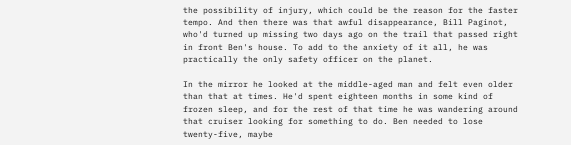the possibility of injury, which could be the reason for the faster tempo. And then there was that awful disappearance, Bill Paginot, who'd turned up missing two days ago on the trail that passed right in front Ben's house. To add to the anxiety of it all, he was practically the only safety officer on the planet.

In the mirror he looked at the middle-aged man and felt even older than that at times. He'd spent eighteen months in some kind of frozen sleep, and for the rest of that time he was wandering around that cruiser looking for something to do. Ben needed to lose twenty-five, maybe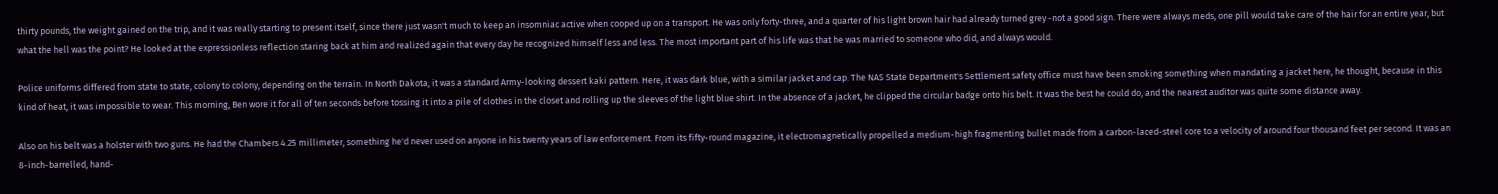thirty pounds, the weight gained on the trip, and it was really starting to present itself, since there just wasn't much to keep an insomniac active when cooped up on a transport. He was only forty-three, and a quarter of his light brown hair had already turned grey -not a good sign. There were always meds, one pill would take care of the hair for an entire year, but what the hell was the point? He looked at the expressionless reflection staring back at him and realized again that every day he recognized himself less and less. The most important part of his life was that he was married to someone who did, and always would.

Police uniforms differed from state to state, colony to colony, depending on the terrain. In North Dakota, it was a standard Army-looking dessert kaki pattern. Here, it was dark blue, with a similar jacket and cap. The NAS State Department's Settlement safety office must have been smoking something when mandating a jacket here, he thought, because in this kind of heat, it was impossible to wear. This morning, Ben wore it for all of ten seconds before tossing it into a pile of clothes in the closet and rolling up the sleeves of the light blue shirt. In the absence of a jacket, he clipped the circular badge onto his belt. It was the best he could do, and the nearest auditor was quite some distance away.

Also on his belt was a holster with two guns. He had the Chambers 4.25 millimeter, something he'd never used on anyone in his twenty years of law enforcement. From its fifty-round magazine, it electromagnetically propelled a medium-high fragmenting bullet made from a carbon-laced-steel core to a velocity of around four thousand feet per second. It was an 8-inch-barrelled, hand-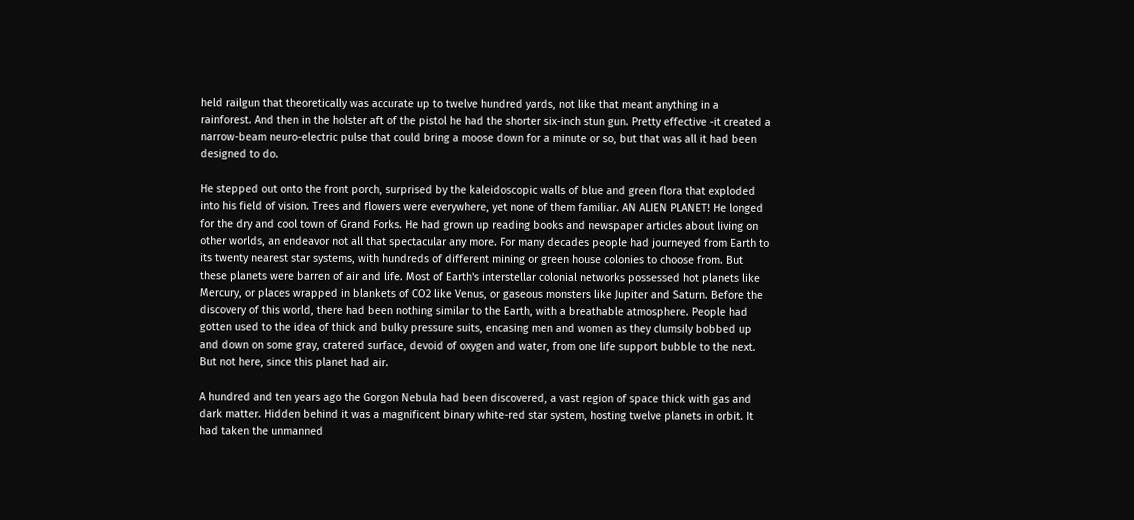held railgun that theoretically was accurate up to twelve hundred yards, not like that meant anything in a rainforest. And then in the holster aft of the pistol he had the shorter six-inch stun gun. Pretty effective -it created a narrow-beam neuro-electric pulse that could bring a moose down for a minute or so, but that was all it had been designed to do.

He stepped out onto the front porch, surprised by the kaleidoscopic walls of blue and green flora that exploded into his field of vision. Trees and flowers were everywhere, yet none of them familiar. AN ALIEN PLANET! He longed for the dry and cool town of Grand Forks. He had grown up reading books and newspaper articles about living on other worlds, an endeavor not all that spectacular any more. For many decades people had journeyed from Earth to its twenty nearest star systems, with hundreds of different mining or green house colonies to choose from. But these planets were barren of air and life. Most of Earth's interstellar colonial networks possessed hot planets like Mercury, or places wrapped in blankets of CO2 like Venus, or gaseous monsters like Jupiter and Saturn. Before the discovery of this world, there had been nothing similar to the Earth, with a breathable atmosphere. People had gotten used to the idea of thick and bulky pressure suits, encasing men and women as they clumsily bobbed up and down on some gray, cratered surface, devoid of oxygen and water, from one life support bubble to the next. But not here, since this planet had air.

A hundred and ten years ago the Gorgon Nebula had been discovered, a vast region of space thick with gas and dark matter. Hidden behind it was a magnificent binary white-red star system, hosting twelve planets in orbit. It had taken the unmanned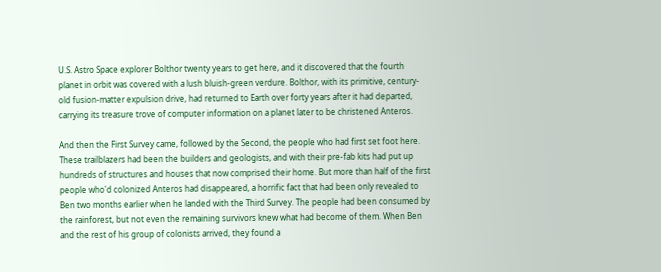U.S. Astro Space explorer Bolthor twenty years to get here, and it discovered that the fourth planet in orbit was covered with a lush bluish-green verdure. Bolthor, with its primitive, century-old fusion-matter expulsion drive, had returned to Earth over forty years after it had departed, carrying its treasure trove of computer information on a planet later to be christened Anteros.

And then the First Survey came, followed by the Second, the people who had first set foot here. These trailblazers had been the builders and geologists, and with their pre-fab kits had put up hundreds of structures and houses that now comprised their home. But more than half of the first people who'd colonized Anteros had disappeared, a horrific fact that had been only revealed to Ben two months earlier when he landed with the Third Survey. The people had been consumed by the rainforest, but not even the remaining survivors knew what had become of them. When Ben and the rest of his group of colonists arrived, they found a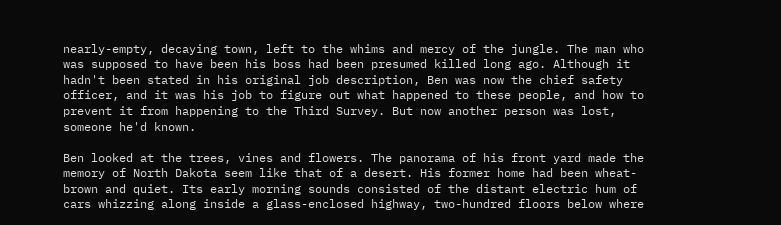nearly-empty, decaying town, left to the whims and mercy of the jungle. The man who was supposed to have been his boss had been presumed killed long ago. Although it hadn't been stated in his original job description, Ben was now the chief safety officer, and it was his job to figure out what happened to these people, and how to prevent it from happening to the Third Survey. But now another person was lost, someone he'd known.

Ben looked at the trees, vines and flowers. The panorama of his front yard made the memory of North Dakota seem like that of a desert. His former home had been wheat-brown and quiet. Its early morning sounds consisted of the distant electric hum of cars whizzing along inside a glass-enclosed highway, two-hundred floors below where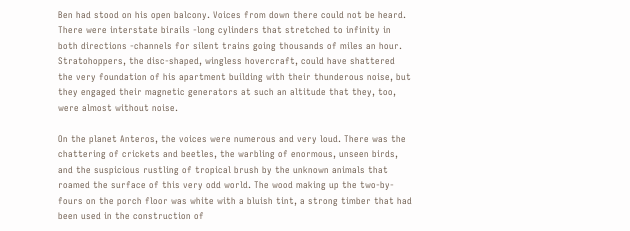Ben had stood on his open balcony. Voices from down there could not be heard. There were interstate birails -long cylinders that stretched to infinity in both directions -channels for silent trains going thousands of miles an hour. Stratohoppers, the disc-shaped, wingless hovercraft, could have shattered the very foundation of his apartment building with their thunderous noise, but they engaged their magnetic generators at such an altitude that they, too, were almost without noise.

On the planet Anteros, the voices were numerous and very loud. There was the chattering of crickets and beetles, the warbling of enormous, unseen birds, and the suspicious rustling of tropical brush by the unknown animals that roamed the surface of this very odd world. The wood making up the two-by-fours on the porch floor was white with a bluish tint, a strong timber that had been used in the construction of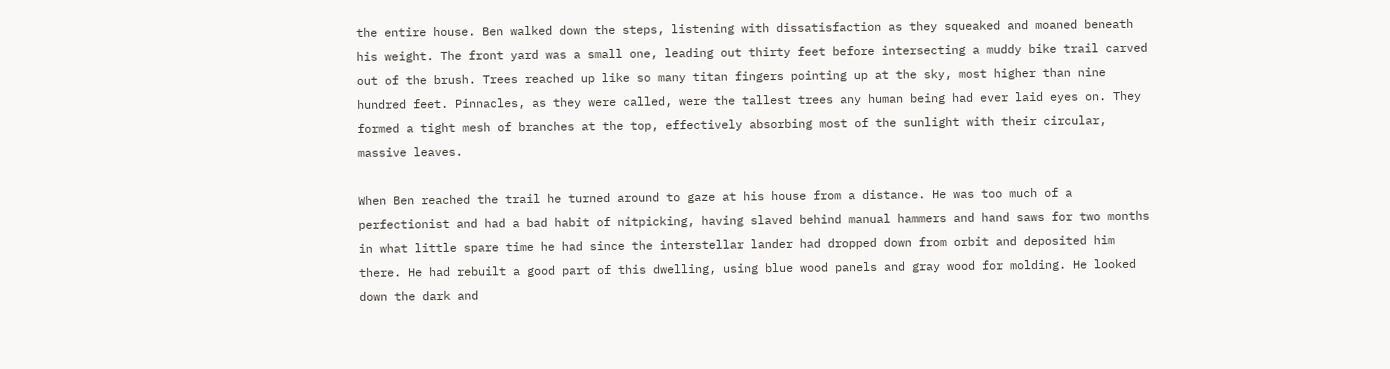the entire house. Ben walked down the steps, listening with dissatisfaction as they squeaked and moaned beneath his weight. The front yard was a small one, leading out thirty feet before intersecting a muddy bike trail carved out of the brush. Trees reached up like so many titan fingers pointing up at the sky, most higher than nine hundred feet. Pinnacles, as they were called, were the tallest trees any human being had ever laid eyes on. They formed a tight mesh of branches at the top, effectively absorbing most of the sunlight with their circular, massive leaves.

When Ben reached the trail he turned around to gaze at his house from a distance. He was too much of a perfectionist and had a bad habit of nitpicking, having slaved behind manual hammers and hand saws for two months in what little spare time he had since the interstellar lander had dropped down from orbit and deposited him there. He had rebuilt a good part of this dwelling, using blue wood panels and gray wood for molding. He looked down the dark and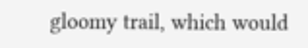gloomy trail, which would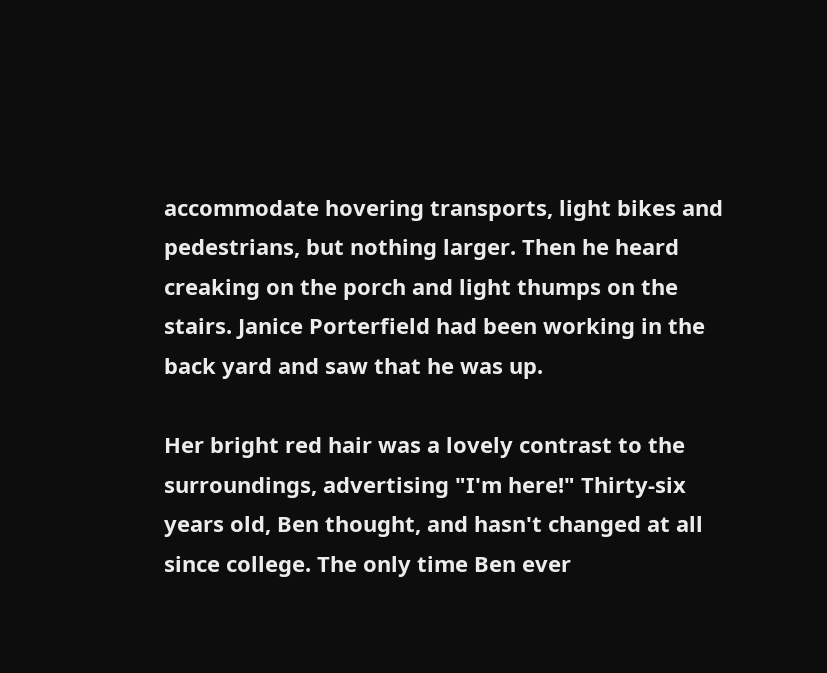accommodate hovering transports, light bikes and pedestrians, but nothing larger. Then he heard creaking on the porch and light thumps on the stairs. Janice Porterfield had been working in the back yard and saw that he was up.

Her bright red hair was a lovely contrast to the surroundings, advertising "I'm here!" Thirty-six years old, Ben thought, and hasn't changed at all since college. The only time Ben ever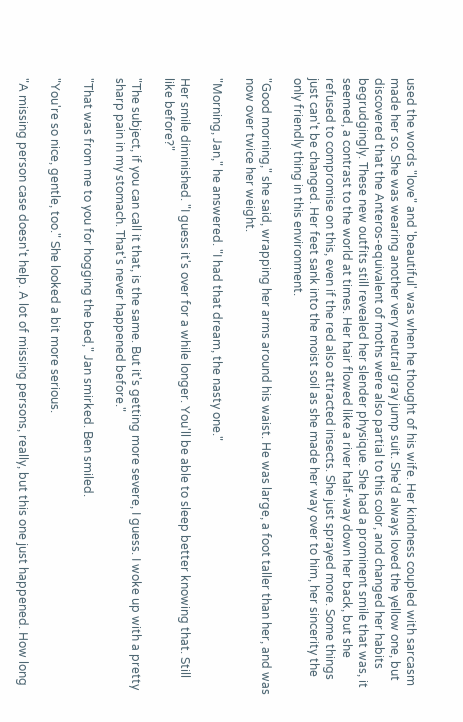used the words "love" and 'beautiful' was when he thought of his wife. Her kindness coupled with sarcasm made her so. She was wearing another very neutral gray jump suit. She'd always loved the yellow one, but discovered that the Anteros-equivalent of moths were also partial to this color, and changed her habits begrudgingly. These new outfits still revealed her slender physique. She had a prominent smile that was, it seemed, a contrast to the world at times. Her hair flowed like a river half-way down her back, but she refused to compromise on this, even if the red also attracted insects. She just sprayed more. Some things just can't be changed. Her feet sank into the moist soil as she made her way over to him, her sincerity the only friendly thing in this environment.

"Good morning," she said, wrapping her arms around his waist. He was large, a foot taller than her, and was now over twice her weight.

"Morning, Jan," he answered. "I had that dream, the nasty one."

Her smile diminished. "I guess it's over for a while longer. You'll be able to sleep better knowing that. Still like before?"

"The subject, if you can call it that, is the same. But it's getting more severe, I guess. I woke up with a pretty sharp pain in my stomach. That's never happened before."

"That was from me to you for hogging the bed," Jan smirked. Ben smiled.

"You're so nice, gentle, too." She looked a bit more serious.

"A missing person case doesn't help. A lot of missing persons, really, but this one just happened. How long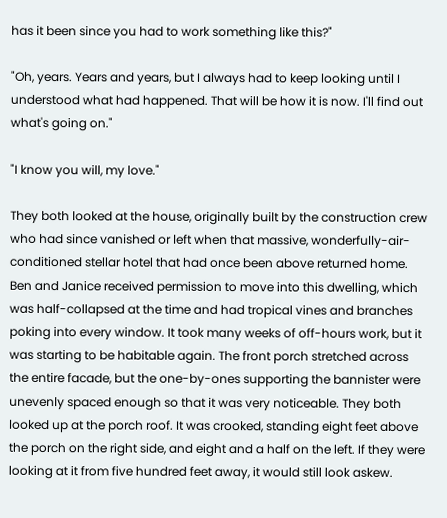has it been since you had to work something like this?"

"Oh, years. Years and years, but I always had to keep looking until I understood what had happened. That will be how it is now. I'll find out what's going on."

"I know you will, my love."

They both looked at the house, originally built by the construction crew who had since vanished or left when that massive, wonderfully-air-conditioned stellar hotel that had once been above returned home. Ben and Janice received permission to move into this dwelling, which was half-collapsed at the time and had tropical vines and branches poking into every window. It took many weeks of off-hours work, but it was starting to be habitable again. The front porch stretched across the entire facade, but the one-by-ones supporting the bannister were unevenly spaced enough so that it was very noticeable. They both looked up at the porch roof. It was crooked, standing eight feet above the porch on the right side, and eight and a half on the left. If they were looking at it from five hundred feet away, it would still look askew.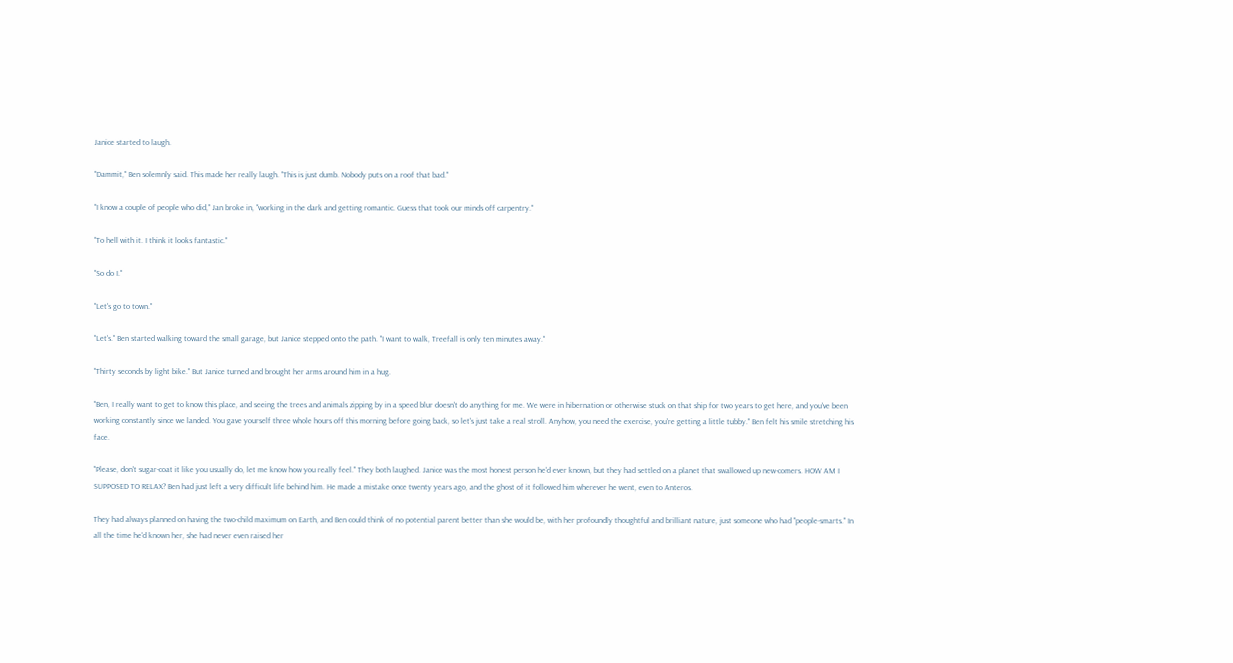Janice started to laugh.

"Dammit," Ben solemnly said. This made her really laugh. "This is just dumb. Nobody puts on a roof that bad."

"I know a couple of people who did," Jan broke in, "working in the dark and getting romantic. Guess that took our minds off carpentry."

"To hell with it. I think it looks fantastic."

"So do I."

"Let's go to town."

"Let's." Ben started walking toward the small garage, but Janice stepped onto the path. "I want to walk, Treefall is only ten minutes away."

"Thirty seconds by light bike." But Janice turned and brought her arms around him in a hug.

"Ben, I really want to get to know this place, and seeing the trees and animals zipping by in a speed blur doesn't do anything for me. We were in hibernation or otherwise stuck on that ship for two years to get here, and you've been working constantly since we landed. You gave yourself three whole hours off this morning before going back, so let's just take a real stroll. Anyhow, you need the exercise, you're getting a little tubby." Ben felt his smile stretching his face.

"Please, don't sugar-coat it like you usually do, let me know how you really feel." They both laughed. Janice was the most honest person he'd ever known, but they had settled on a planet that swallowed up new-comers. HOW AM I SUPPOSED TO RELAX? Ben had just left a very difficult life behind him. He made a mistake once twenty years ago, and the ghost of it followed him wherever he went, even to Anteros.

They had always planned on having the two-child maximum on Earth, and Ben could think of no potential parent better than she would be, with her profoundly thoughtful and brilliant nature, just someone who had "people-smarts." In all the time he'd known her, she had never even raised her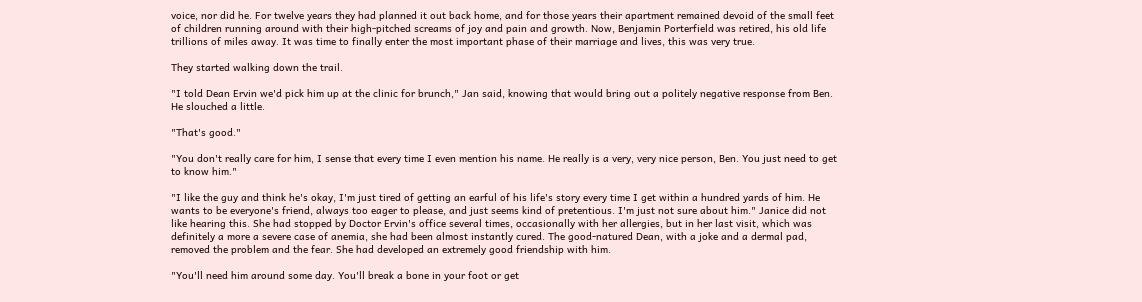voice, nor did he. For twelve years they had planned it out back home, and for those years their apartment remained devoid of the small feet of children running around with their high-pitched screams of joy and pain and growth. Now, Benjamin Porterfield was retired, his old life trillions of miles away. It was time to finally enter the most important phase of their marriage and lives, this was very true.

They started walking down the trail.

"I told Dean Ervin we'd pick him up at the clinic for brunch," Jan said, knowing that would bring out a politely negative response from Ben. He slouched a little.

"That's good."

"You don't really care for him, I sense that every time I even mention his name. He really is a very, very nice person, Ben. You just need to get to know him."

"I like the guy and think he's okay, I'm just tired of getting an earful of his life's story every time I get within a hundred yards of him. He wants to be everyone's friend, always too eager to please, and just seems kind of pretentious. I'm just not sure about him." Janice did not like hearing this. She had stopped by Doctor Ervin's office several times, occasionally with her allergies, but in her last visit, which was definitely a more a severe case of anemia, she had been almost instantly cured. The good-natured Dean, with a joke and a dermal pad, removed the problem and the fear. She had developed an extremely good friendship with him.

"You'll need him around some day. You'll break a bone in your foot or get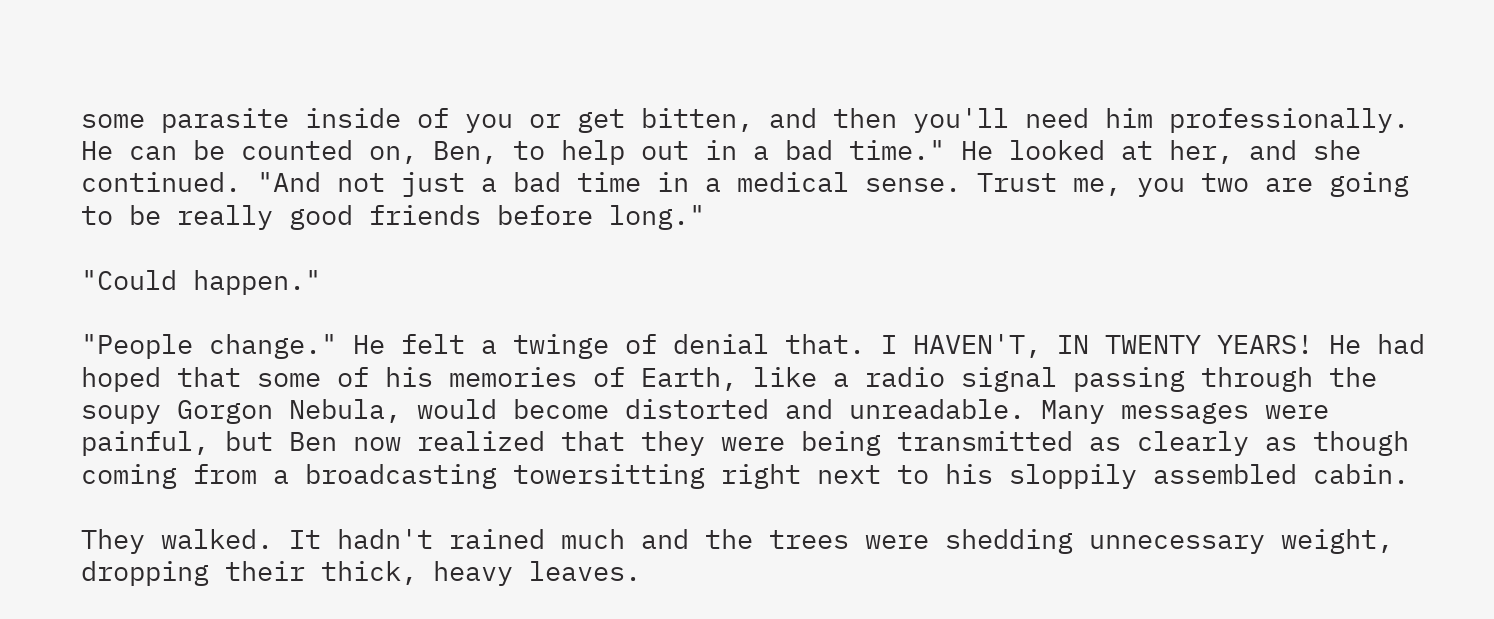some parasite inside of you or get bitten, and then you'll need him professionally. He can be counted on, Ben, to help out in a bad time." He looked at her, and she continued. "And not just a bad time in a medical sense. Trust me, you two are going to be really good friends before long."

"Could happen."

"People change." He felt a twinge of denial that. I HAVEN'T, IN TWENTY YEARS! He had hoped that some of his memories of Earth, like a radio signal passing through the soupy Gorgon Nebula, would become distorted and unreadable. Many messages were painful, but Ben now realized that they were being transmitted as clearly as though coming from a broadcasting towersitting right next to his sloppily assembled cabin.

They walked. It hadn't rained much and the trees were shedding unnecessary weight, dropping their thick, heavy leaves.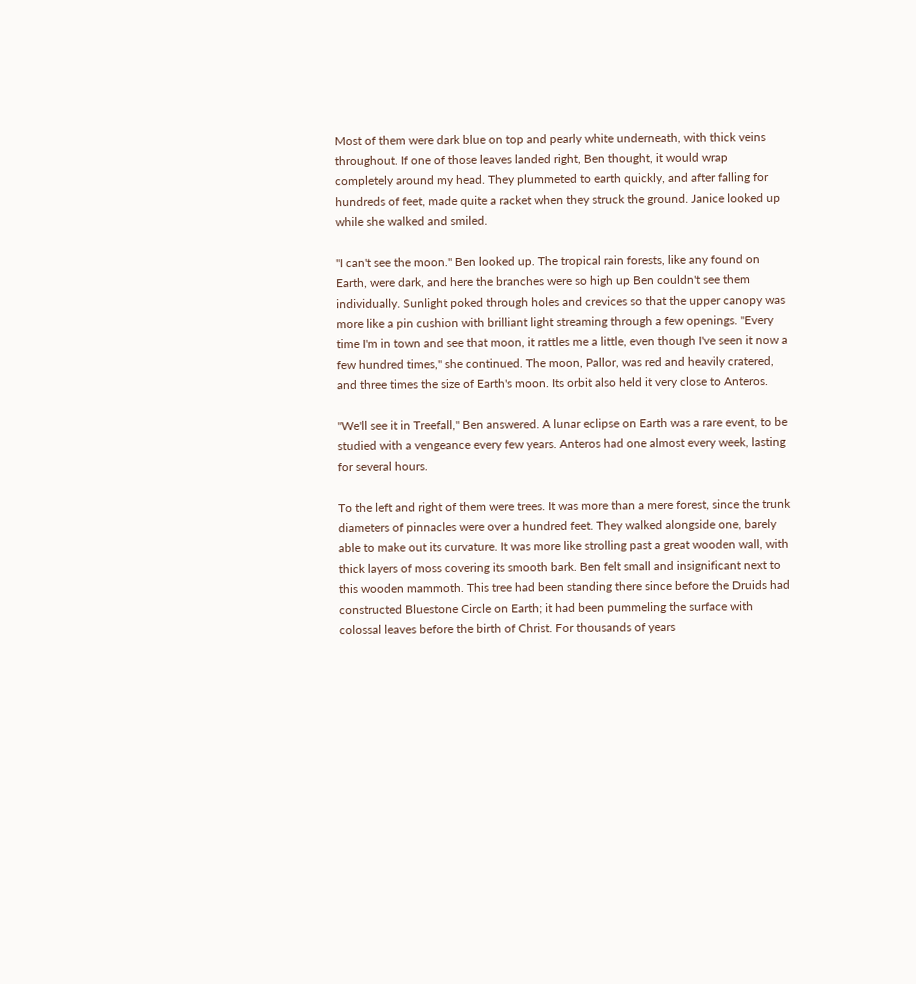Most of them were dark blue on top and pearly white underneath, with thick veins throughout. If one of those leaves landed right, Ben thought, it would wrap completely around my head. They plummeted to earth quickly, and after falling for hundreds of feet, made quite a racket when they struck the ground. Janice looked up while she walked and smiled.

"I can't see the moon." Ben looked up. The tropical rain forests, like any found on Earth, were dark, and here the branches were so high up Ben couldn't see them individually. Sunlight poked through holes and crevices so that the upper canopy was more like a pin cushion with brilliant light streaming through a few openings. "Every time I'm in town and see that moon, it rattles me a little, even though I've seen it now a few hundred times," she continued. The moon, Pallor, was red and heavily cratered, and three times the size of Earth's moon. Its orbit also held it very close to Anteros.

"We'll see it in Treefall," Ben answered. A lunar eclipse on Earth was a rare event, to be studied with a vengeance every few years. Anteros had one almost every week, lasting for several hours.

To the left and right of them were trees. It was more than a mere forest, since the trunk diameters of pinnacles were over a hundred feet. They walked alongside one, barely able to make out its curvature. It was more like strolling past a great wooden wall, with thick layers of moss covering its smooth bark. Ben felt small and insignificant next to this wooden mammoth. This tree had been standing there since before the Druids had constructed Bluestone Circle on Earth; it had been pummeling the surface with colossal leaves before the birth of Christ. For thousands of years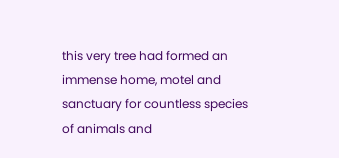this very tree had formed an immense home, motel and sanctuary for countless species of animals and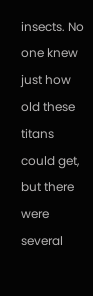insects. No one knew just how old these titans could get, but there were several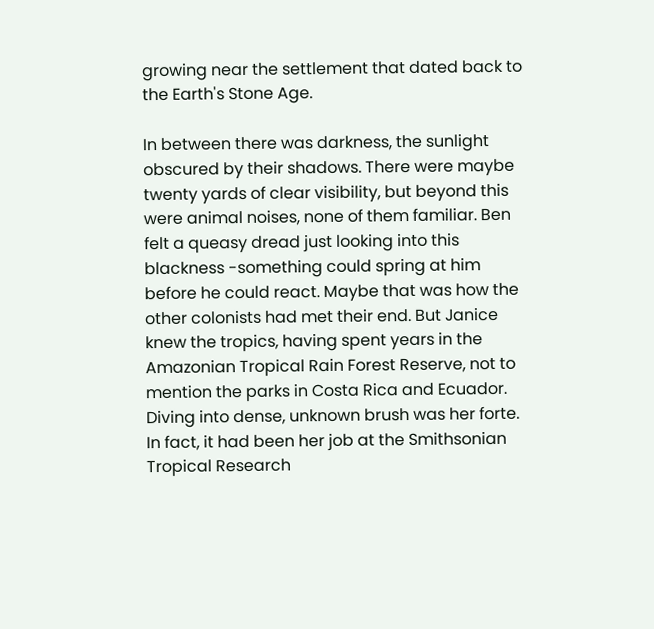growing near the settlement that dated back to the Earth's Stone Age.

In between there was darkness, the sunlight obscured by their shadows. There were maybe twenty yards of clear visibility, but beyond this were animal noises, none of them familiar. Ben felt a queasy dread just looking into this blackness -something could spring at him before he could react. Maybe that was how the other colonists had met their end. But Janice knew the tropics, having spent years in the Amazonian Tropical Rain Forest Reserve, not to mention the parks in Costa Rica and Ecuador. Diving into dense, unknown brush was her forte. In fact, it had been her job at the Smithsonian Tropical Research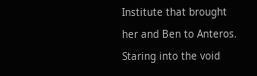Institute that brought her and Ben to Anteros. Staring into the void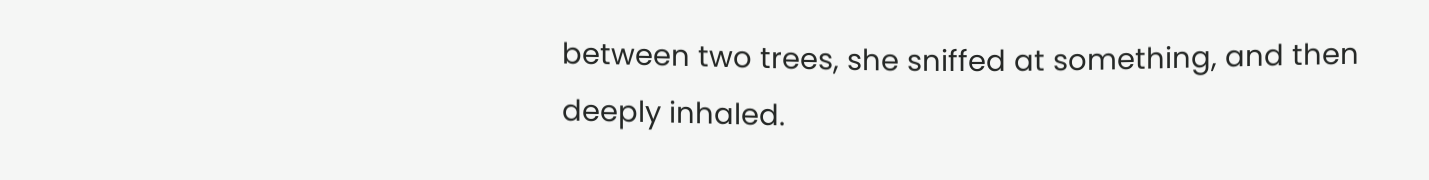between two trees, she sniffed at something, and then deeply inhaled.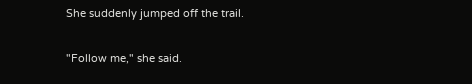She suddenly jumped off the trail.

"Follow me," she said.